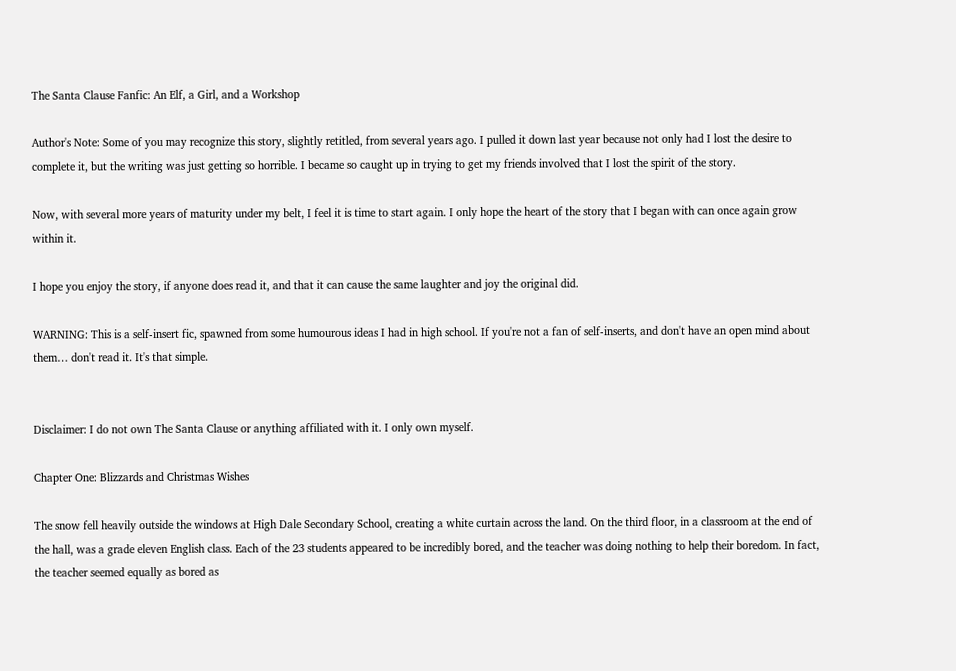The Santa Clause Fanfic: An Elf, a Girl, and a Workshop

Author's Note: Some of you may recognize this story, slightly retitled, from several years ago. I pulled it down last year because not only had I lost the desire to complete it, but the writing was just getting so horrible. I became so caught up in trying to get my friends involved that I lost the spirit of the story.

Now, with several more years of maturity under my belt, I feel it is time to start again. I only hope the heart of the story that I began with can once again grow within it.

I hope you enjoy the story, if anyone does read it, and that it can cause the same laughter and joy the original did.

WARNING: This is a self-insert fic, spawned from some humourous ideas I had in high school. If you're not a fan of self-inserts, and don't have an open mind about them… don't read it. It's that simple.


Disclaimer: I do not own The Santa Clause or anything affiliated with it. I only own myself.

Chapter One: Blizzards and Christmas Wishes

The snow fell heavily outside the windows at High Dale Secondary School, creating a white curtain across the land. On the third floor, in a classroom at the end of the hall, was a grade eleven English class. Each of the 23 students appeared to be incredibly bored, and the teacher was doing nothing to help their boredom. In fact, the teacher seemed equally as bored as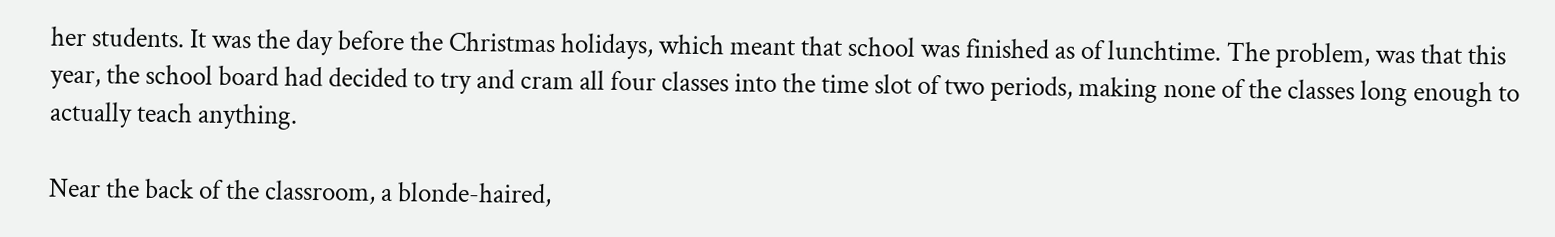her students. It was the day before the Christmas holidays, which meant that school was finished as of lunchtime. The problem, was that this year, the school board had decided to try and cram all four classes into the time slot of two periods, making none of the classes long enough to actually teach anything.

Near the back of the classroom, a blonde-haired,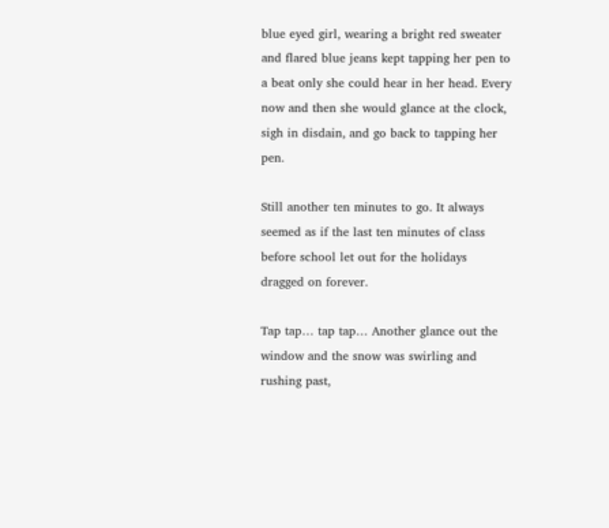blue eyed girl, wearing a bright red sweater and flared blue jeans kept tapping her pen to a beat only she could hear in her head. Every now and then she would glance at the clock, sigh in disdain, and go back to tapping her pen.

Still another ten minutes to go. It always seemed as if the last ten minutes of class before school let out for the holidays dragged on forever.

Tap tap… tap tap… Another glance out the window and the snow was swirling and rushing past,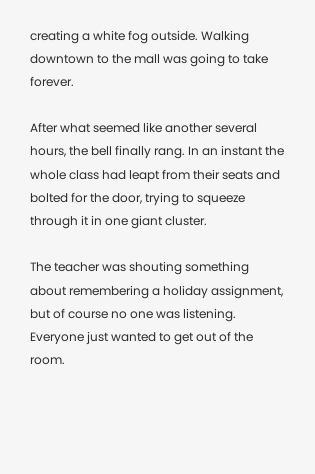creating a white fog outside. Walking downtown to the mall was going to take forever.

After what seemed like another several hours, the bell finally rang. In an instant the whole class had leapt from their seats and bolted for the door, trying to squeeze through it in one giant cluster.

The teacher was shouting something about remembering a holiday assignment, but of course no one was listening. Everyone just wanted to get out of the room.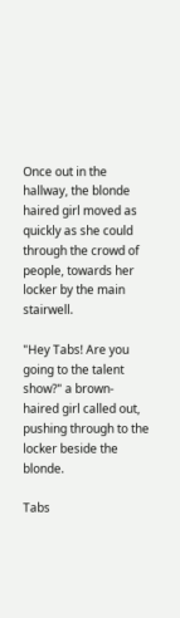Once out in the hallway, the blonde haired girl moved as quickly as she could through the crowd of people, towards her locker by the main stairwell.

"Hey Tabs! Are you going to the talent show?" a brown-haired girl called out, pushing through to the locker beside the blonde.

Tabs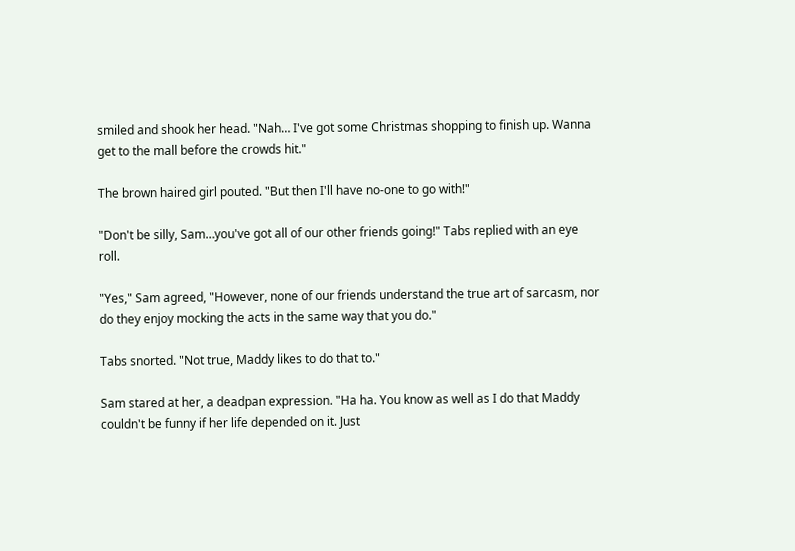smiled and shook her head. "Nah… I've got some Christmas shopping to finish up. Wanna get to the mall before the crowds hit."

The brown haired girl pouted. "But then I'll have no-one to go with!"

"Don't be silly, Sam…you've got all of our other friends going!" Tabs replied with an eye roll.

"Yes," Sam agreed, "However, none of our friends understand the true art of sarcasm, nor do they enjoy mocking the acts in the same way that you do."

Tabs snorted. "Not true, Maddy likes to do that to."

Sam stared at her, a deadpan expression. "Ha ha. You know as well as I do that Maddy couldn't be funny if her life depended on it. Just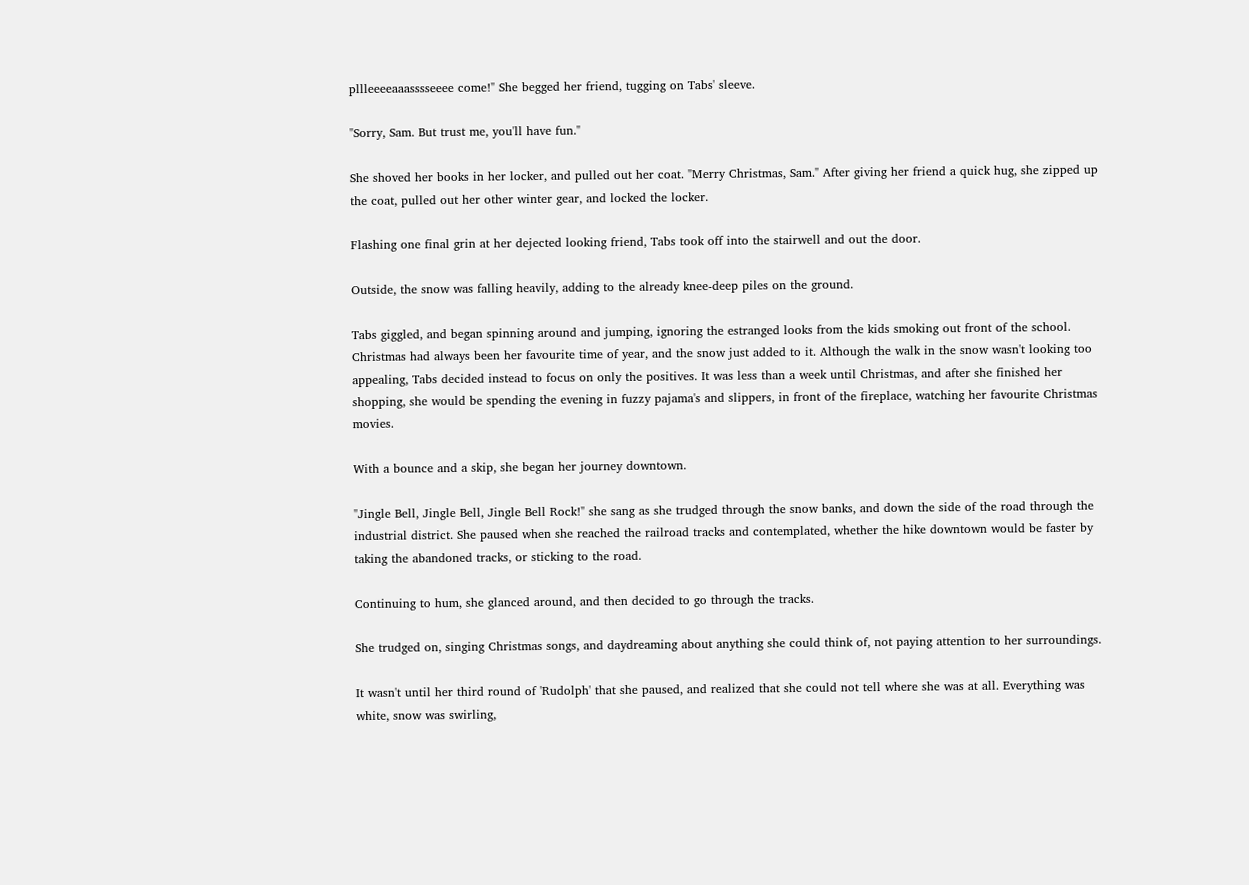pllleeeeaaasssseeee come!" She begged her friend, tugging on Tabs' sleeve.

"Sorry, Sam. But trust me, you'll have fun."

She shoved her books in her locker, and pulled out her coat. "Merry Christmas, Sam." After giving her friend a quick hug, she zipped up the coat, pulled out her other winter gear, and locked the locker.

Flashing one final grin at her dejected looking friend, Tabs took off into the stairwell and out the door.

Outside, the snow was falling heavily, adding to the already knee-deep piles on the ground.

Tabs giggled, and began spinning around and jumping, ignoring the estranged looks from the kids smoking out front of the school. Christmas had always been her favourite time of year, and the snow just added to it. Although the walk in the snow wasn't looking too appealing, Tabs decided instead to focus on only the positives. It was less than a week until Christmas, and after she finished her shopping, she would be spending the evening in fuzzy pajama's and slippers, in front of the fireplace, watching her favourite Christmas movies.

With a bounce and a skip, she began her journey downtown.

"Jingle Bell, Jingle Bell, Jingle Bell Rock!" she sang as she trudged through the snow banks, and down the side of the road through the industrial district. She paused when she reached the railroad tracks and contemplated, whether the hike downtown would be faster by taking the abandoned tracks, or sticking to the road.

Continuing to hum, she glanced around, and then decided to go through the tracks.

She trudged on, singing Christmas songs, and daydreaming about anything she could think of, not paying attention to her surroundings.

It wasn't until her third round of 'Rudolph' that she paused, and realized that she could not tell where she was at all. Everything was white, snow was swirling,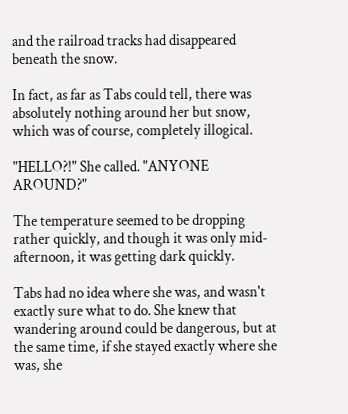and the railroad tracks had disappeared beneath the snow.

In fact, as far as Tabs could tell, there was absolutely nothing around her but snow, which was of course, completely illogical.

"HELLO?!" She called. "ANYONE AROUND?"

The temperature seemed to be dropping rather quickly, and though it was only mid-afternoon, it was getting dark quickly.

Tabs had no idea where she was, and wasn't exactly sure what to do. She knew that wandering around could be dangerous, but at the same time, if she stayed exactly where she was, she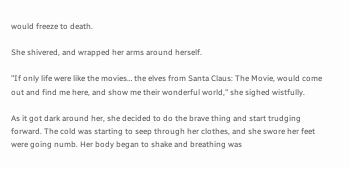would freeze to death.

She shivered, and wrapped her arms around herself.

"If only life were like the movies… the elves from Santa Claus: The Movie, would come out and find me here, and show me their wonderful world," she sighed wistfully.

As it got dark around her, she decided to do the brave thing and start trudging forward. The cold was starting to seep through her clothes, and she swore her feet were going numb. Her body began to shake and breathing was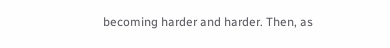becoming harder and harder. Then, as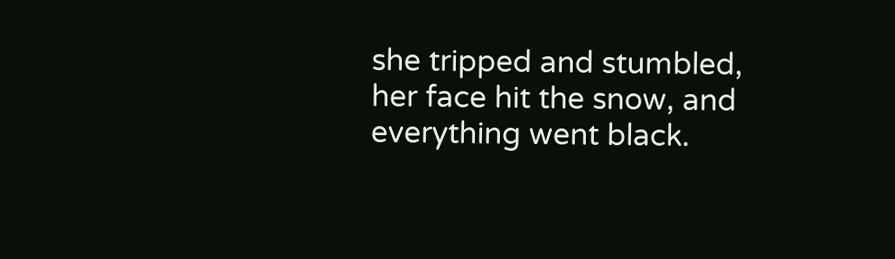she tripped and stumbled, her face hit the snow, and everything went black.